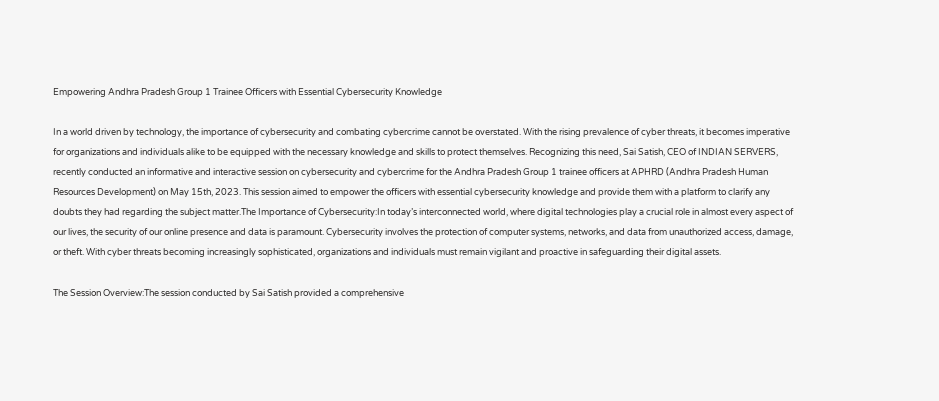Empowering Andhra Pradesh Group 1 Trainee Officers with Essential Cybersecurity Knowledge

In a world driven by technology, the importance of cybersecurity and combating cybercrime cannot be overstated. With the rising prevalence of cyber threats, it becomes imperative for organizations and individuals alike to be equipped with the necessary knowledge and skills to protect themselves. Recognizing this need, Sai Satish, CEO of INDIAN SERVERS, recently conducted an informative and interactive session on cybersecurity and cybercrime for the Andhra Pradesh Group 1 trainee officers at APHRD (Andhra Pradesh Human Resources Development) on May 15th, 2023. This session aimed to empower the officers with essential cybersecurity knowledge and provide them with a platform to clarify any doubts they had regarding the subject matter.The Importance of Cybersecurity:In today’s interconnected world, where digital technologies play a crucial role in almost every aspect of our lives, the security of our online presence and data is paramount. Cybersecurity involves the protection of computer systems, networks, and data from unauthorized access, damage, or theft. With cyber threats becoming increasingly sophisticated, organizations and individuals must remain vigilant and proactive in safeguarding their digital assets.

The Session Overview:The session conducted by Sai Satish provided a comprehensive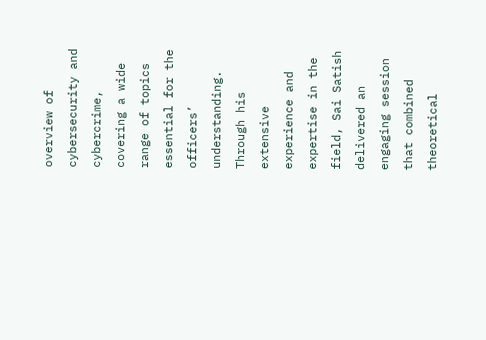overview of cybersecurity and cybercrime, covering a wide range of topics essential for the officers’ understanding. Through his extensive experience and expertise in the field, Sai Satish delivered an engaging session that combined theoretical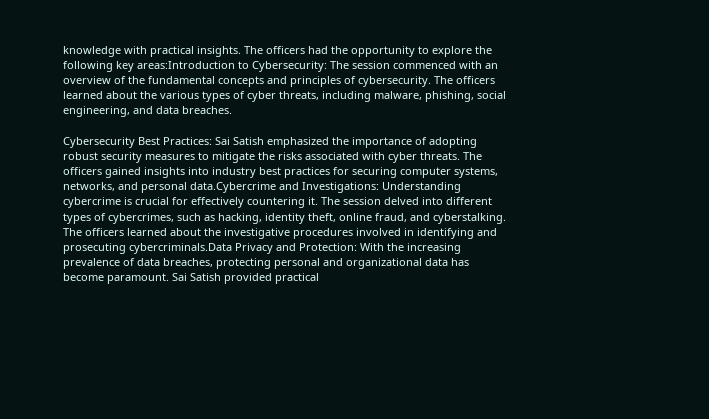knowledge with practical insights. The officers had the opportunity to explore the following key areas:Introduction to Cybersecurity: The session commenced with an overview of the fundamental concepts and principles of cybersecurity. The officers learned about the various types of cyber threats, including malware, phishing, social engineering, and data breaches.

Cybersecurity Best Practices: Sai Satish emphasized the importance of adopting robust security measures to mitigate the risks associated with cyber threats. The officers gained insights into industry best practices for securing computer systems, networks, and personal data.Cybercrime and Investigations: Understanding cybercrime is crucial for effectively countering it. The session delved into different types of cybercrimes, such as hacking, identity theft, online fraud, and cyberstalking. The officers learned about the investigative procedures involved in identifying and prosecuting cybercriminals.Data Privacy and Protection: With the increasing prevalence of data breaches, protecting personal and organizational data has become paramount. Sai Satish provided practical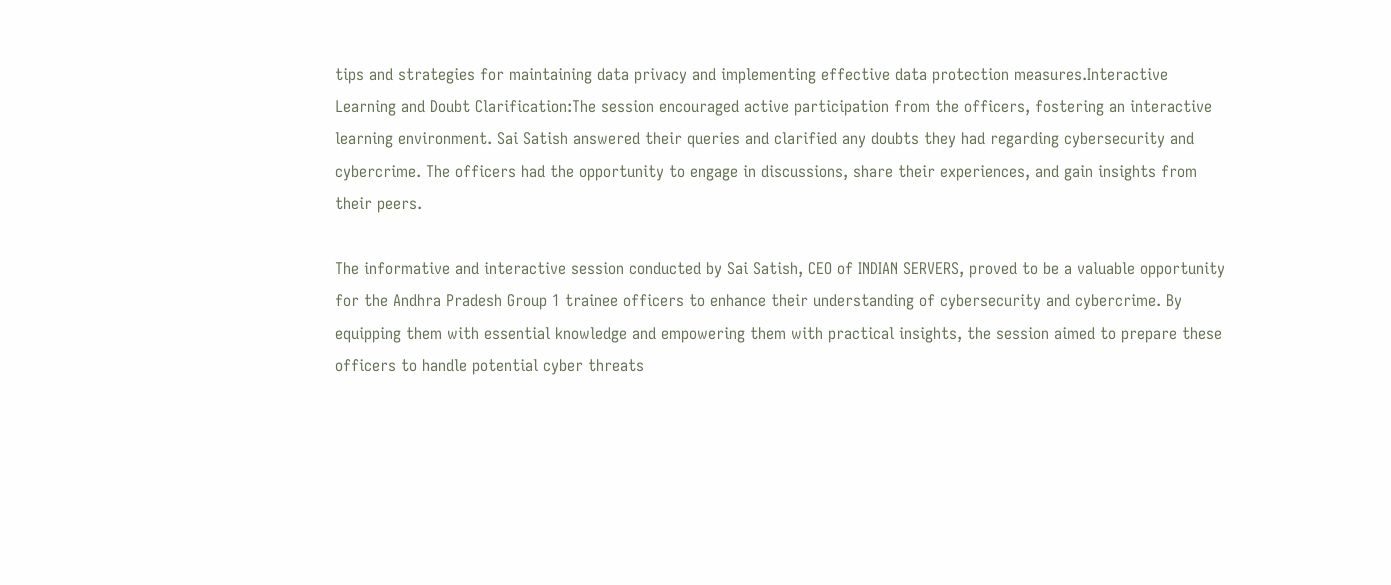tips and strategies for maintaining data privacy and implementing effective data protection measures.Interactive Learning and Doubt Clarification:The session encouraged active participation from the officers, fostering an interactive learning environment. Sai Satish answered their queries and clarified any doubts they had regarding cybersecurity and cybercrime. The officers had the opportunity to engage in discussions, share their experiences, and gain insights from their peers.

The informative and interactive session conducted by Sai Satish, CEO of INDIAN SERVERS, proved to be a valuable opportunity for the Andhra Pradesh Group 1 trainee officers to enhance their understanding of cybersecurity and cybercrime. By equipping them with essential knowledge and empowering them with practical insights, the session aimed to prepare these officers to handle potential cyber threats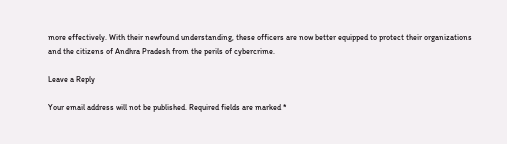more effectively. With their newfound understanding, these officers are now better equipped to protect their organizations and the citizens of Andhra Pradesh from the perils of cybercrime.

Leave a Reply

Your email address will not be published. Required fields are marked *